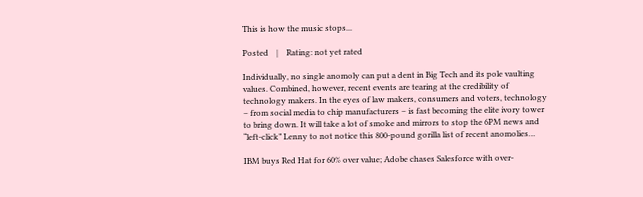This is how the music stops...

Posted    |    Rating: not yet rated

Individually, no single anomoly can put a dent in Big Tech and its pole vaulting values. Combined, however, recent events are tearing at the credibility of technology makers. In the eyes of law makers, consumers and voters, technology – from social media to chip manufacturers – is fast becoming the elite ivory tower to bring down. It will take a lot of smoke and mirrors to stop the 6PM news and “left-click” Lenny to not notice this 800-pound gorilla list of recent anomolies…

IBM buys Red Hat for 60% over value; Adobe chases Salesforce with over-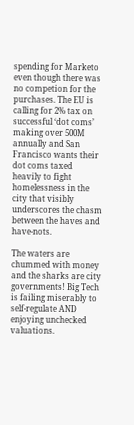spending for Marketo even though there was no competion for the purchases. The EU is calling for 2% tax on successful ‘dot coms’ making over 500M annually and San Francisco wants their dot coms taxed heavily to fight homelessness in the city that visibly underscores the chasm between the haves and have-nots.

The waters are chummed with money and the sharks are city governments! Big Tech is failing miserably to self-regulate AND enjoying unchecked valuations.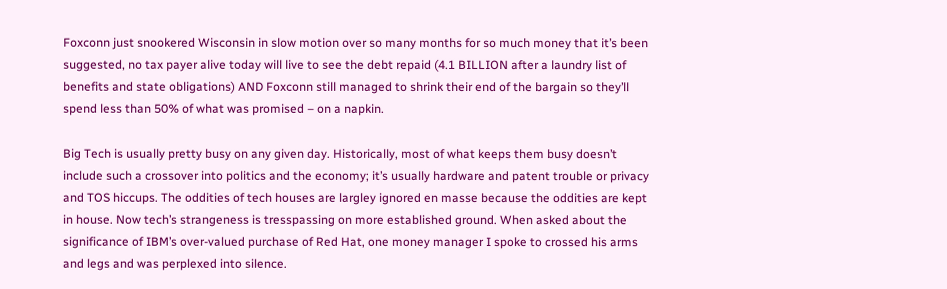Foxconn just snookered Wisconsin in slow motion over so many months for so much money that it’s been suggested, no tax payer alive today will live to see the debt repaid (4.1 BILLION after a laundry list of benefits and state obligations) AND Foxconn still managed to shrink their end of the bargain so they’ll spend less than 50% of what was promised – on a napkin.

Big Tech is usually pretty busy on any given day. Historically, most of what keeps them busy doesn’t include such a crossover into politics and the economy; it’s usually hardware and patent trouble or privacy and TOS hiccups. The oddities of tech houses are largley ignored en masse because the oddities are kept in house. Now tech’s strangeness is tresspassing on more established ground. When asked about the significance of IBM’s over-valued purchase of Red Hat, one money manager I spoke to crossed his arms and legs and was perplexed into silence.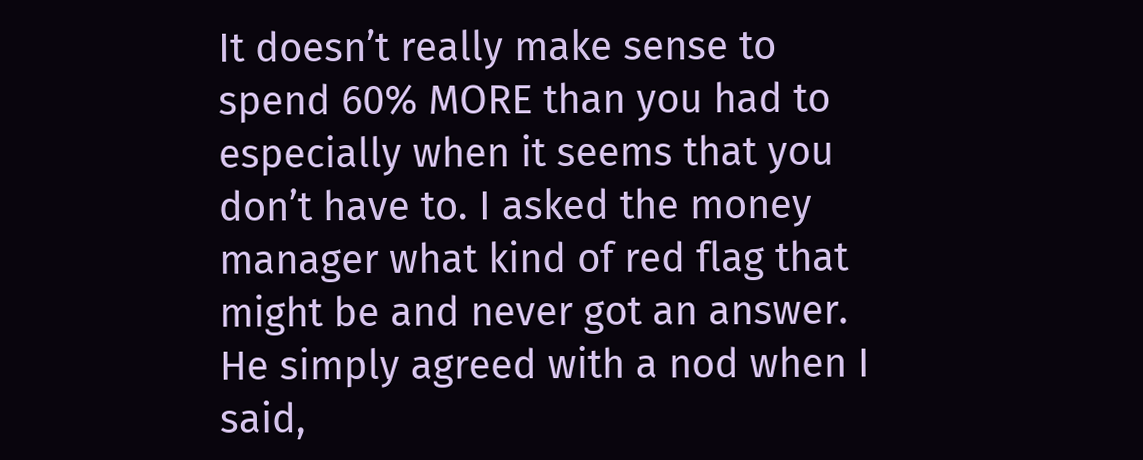It doesn’t really make sense to spend 60% MORE than you had to especially when it seems that you don’t have to. I asked the money manager what kind of red flag that might be and never got an answer. He simply agreed with a nod when I said,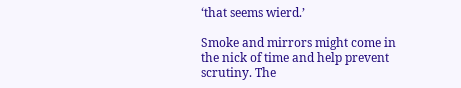‘that seems wierd.’

Smoke and mirrors might come in the nick of time and help prevent scrutiny. The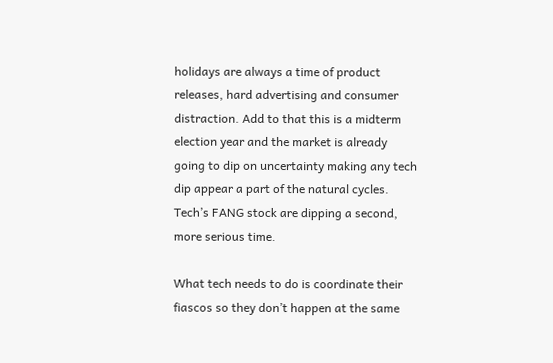holidays are always a time of product releases, hard advertising and consumer distraction. Add to that this is a midterm election year and the market is already going to dip on uncertainty making any tech dip appear a part of the natural cycles. Tech’s FANG stock are dipping a second, more serious time.

What tech needs to do is coordinate their fiascos so they don’t happen at the same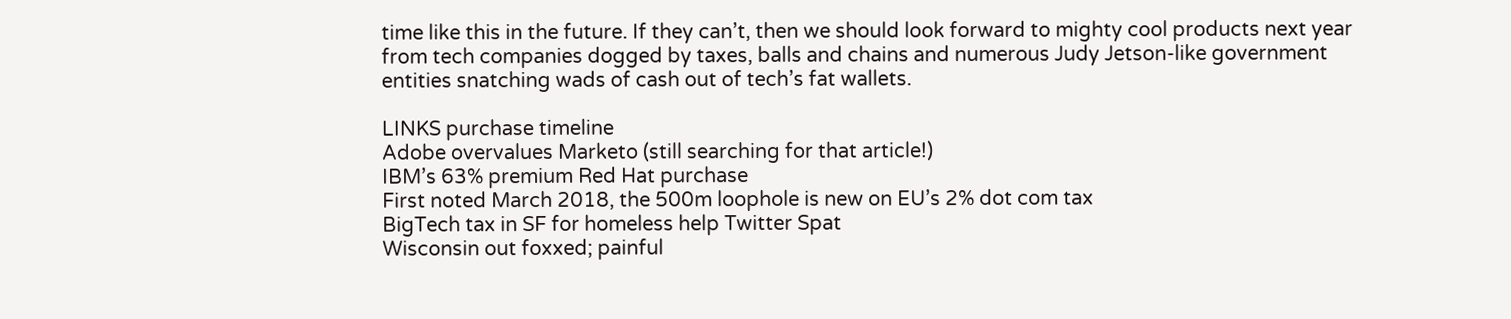time like this in the future. If they can’t, then we should look forward to mighty cool products next year from tech companies dogged by taxes, balls and chains and numerous Judy Jetson-like government entities snatching wads of cash out of tech’s fat wallets.

LINKS purchase timeline
Adobe overvalues Marketo (still searching for that article!)
IBM’s 63% premium Red Hat purchase
First noted March 2018, the 500m loophole is new on EU’s 2% dot com tax
BigTech tax in SF for homeless help Twitter Spat
Wisconsin out foxxed; painful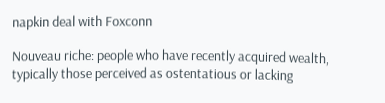napkin deal with Foxconn

Nouveau riche: people who have recently acquired wealth, typically those perceived as ostentatious or lacking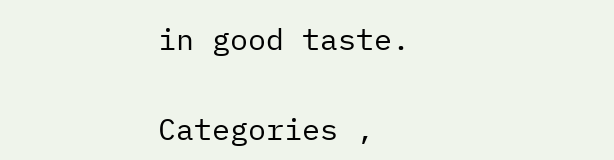in good taste.

Categories ,